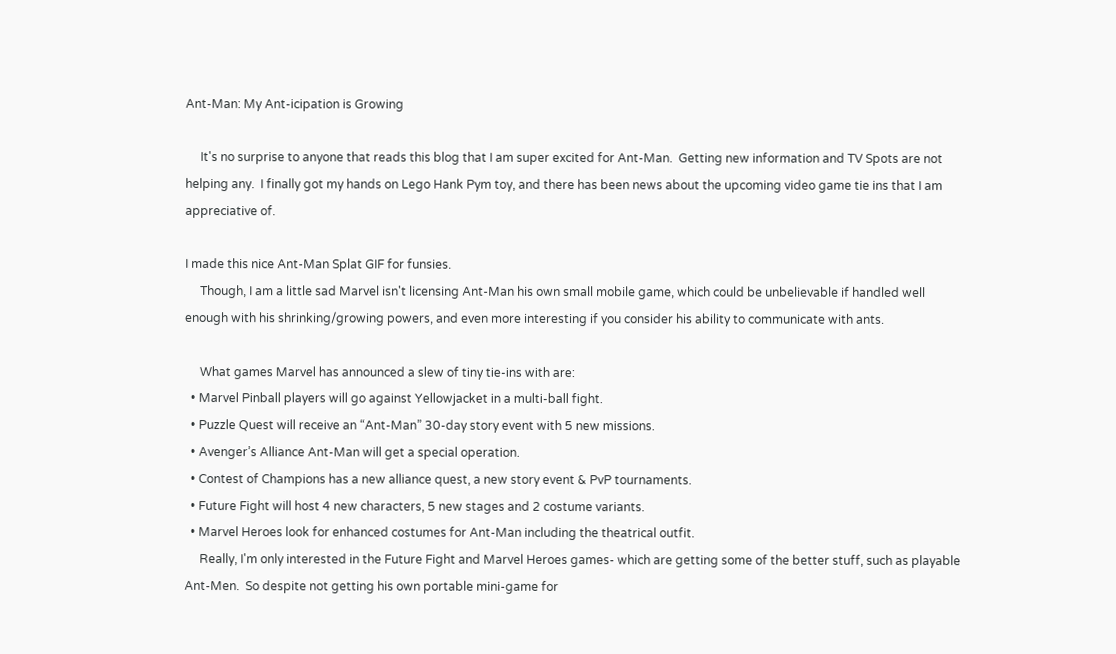Ant-Man: My Ant-icipation is Growing

     It's no surprise to anyone that reads this blog that I am super excited for Ant-Man.  Getting new information and TV Spots are not helping any.  I finally got my hands on Lego Hank Pym toy, and there has been news about the upcoming video game tie ins that I am appreciative of.

I made this nice Ant-Man Splat GIF for funsies.
     Though, I am a little sad Marvel isn't licensing Ant-Man his own small mobile game, which could be unbelievable if handled well enough with his shrinking/growing powers, and even more interesting if you consider his ability to communicate with ants.

     What games Marvel has announced a slew of tiny tie-ins with are:
  • Marvel Pinball players will go against Yellowjacket in a multi-ball fight.
  • Puzzle Quest will receive an “Ant-Man” 30-day story event with 5 new missions.
  • Avenger’s Alliance Ant-Man will get a special operation.
  • Contest of Champions has a new alliance quest, a new story event & PvP tournaments.
  • Future Fight will host 4 new characters, 5 new stages and 2 costume variants.
  • Marvel Heroes look for enhanced costumes for Ant-Man including the theatrical outfit.
     Really, I'm only interested in the Future Fight and Marvel Heroes games- which are getting some of the better stuff, such as playable Ant-Men.  So despite not getting his own portable mini-game for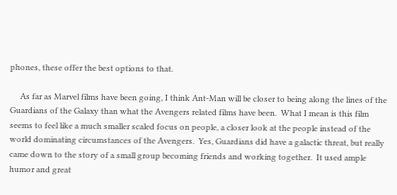phones, these offer the best options to that.

     As far as Marvel films have been going, I think Ant-Man will be closer to being along the lines of the Guardians of the Galaxy than what the Avengers related films have been.  What I mean is this film seems to feel like a much smaller scaled focus on people, a closer look at the people instead of the world dominating circumstances of the Avengers.  Yes, Guardians did have a galactic threat, but really came down to the story of a small group becoming friends and working together.  It used ample humor and great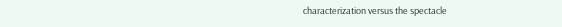characterization versus the spectacle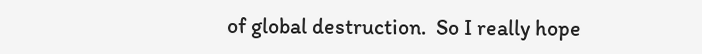of global destruction.  So I really hope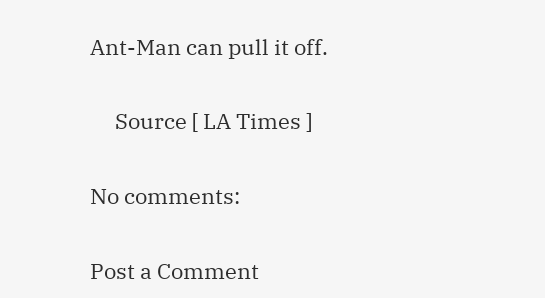Ant-Man can pull it off.

     Source [ LA Times ]

No comments:

Post a Comment